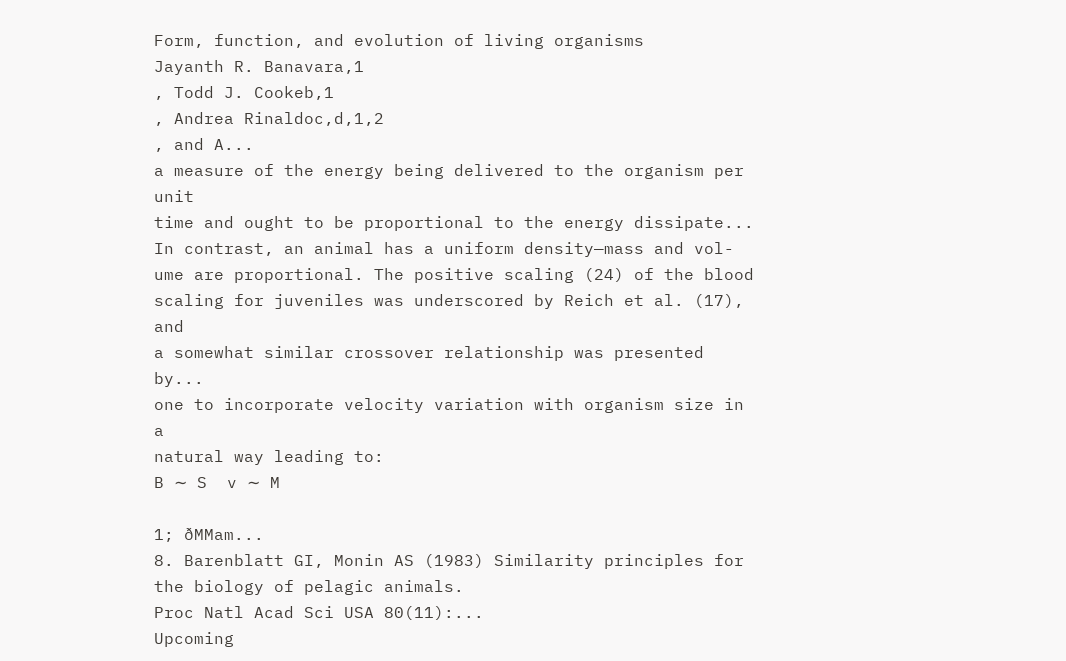Form, function, and evolution of living organisms
Jayanth R. Banavara,1
, Todd J. Cookeb,1
, Andrea Rinaldoc,d,1,2
, and A...
a measure of the energy being delivered to the organism per unit
time and ought to be proportional to the energy dissipate...
In contrast, an animal has a uniform density—mass and vol-
ume are proportional. The positive scaling (24) of the blood
scaling for juveniles was underscored by Reich et al. (17), and
a somewhat similar crossover relationship was presented by...
one to incorporate velocity variation with organism size in a
natural way leading to:
B ∼ S  v ∼ M

1; ðMMam...
8. Barenblatt GI, Monin AS (1983) Similarity principles for the biology of pelagic animals.
Proc Natl Acad Sci USA 80(11):...
Upcoming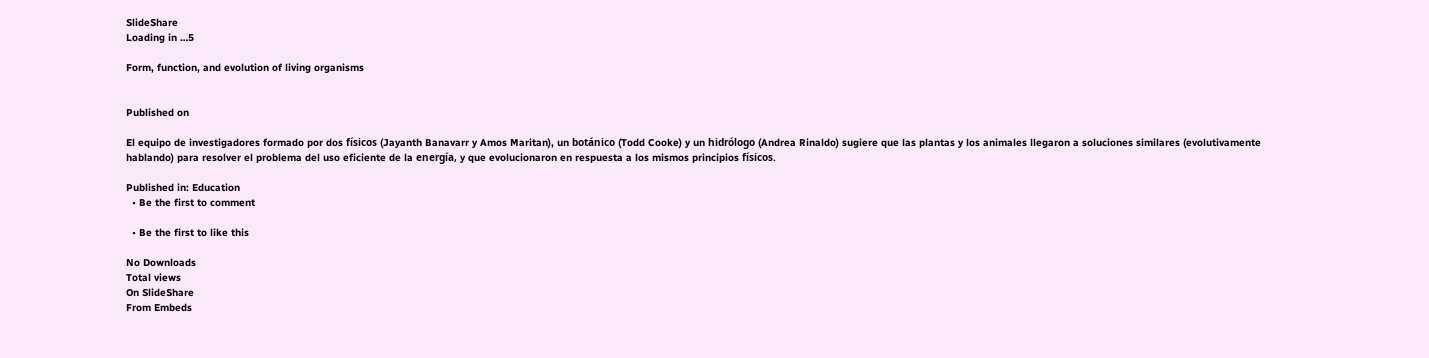SlideShare
Loading in …5

Form, function, and evolution of living organisms


Published on

El equipo de investigadores formado por dos físicos (Jayanth Banavarr y Amos Maritan), un botánico (Todd Cooke) y un hidrólogo (Andrea Rinaldo) sugiere que las plantas y los animales llegaron a soluciones similares (evolutivamente hablando) para resolver el problema del uso eficiente de la energía, y que evolucionaron en respuesta a los mismos principios físicos.

Published in: Education
  • Be the first to comment

  • Be the first to like this

No Downloads
Total views
On SlideShare
From Embeds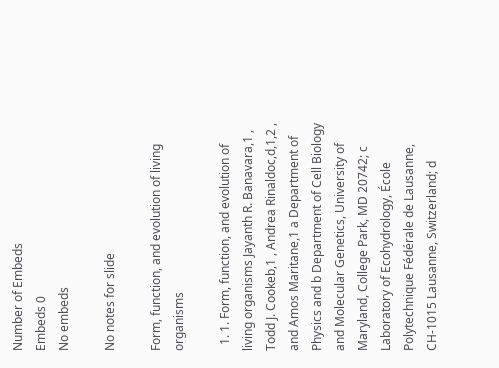Number of Embeds
Embeds 0
No embeds

No notes for slide

Form, function, and evolution of living organisms

  1. 1. Form, function, and evolution of living organisms Jayanth R. Banavara,1 , Todd J. Cookeb,1 , Andrea Rinaldoc,d,1,2 , and Amos Maritane,1 a Department of Physics and b Department of Cell Biology and Molecular Genetics, University of Maryland, College Park, MD 20742; c Laboratory of Ecohydrology, École Polytechnique Fédérale de Lausanne, CH-1015 Lausanne, Switzerland; d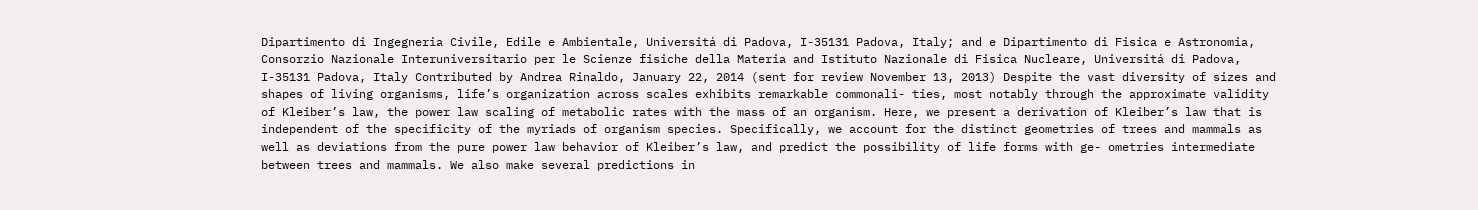Dipartimento di Ingegneria Civile, Edile e Ambientale, Universitá di Padova, I-35131 Padova, Italy; and e Dipartimento di Fisica e Astronomia, Consorzio Nazionale Interuniversitario per le Scienze fisiche della Materia and Istituto Nazionale di Fisica Nucleare, Universitá di Padova, I-35131 Padova, Italy Contributed by Andrea Rinaldo, January 22, 2014 (sent for review November 13, 2013) Despite the vast diversity of sizes and shapes of living organisms, life’s organization across scales exhibits remarkable commonali- ties, most notably through the approximate validity of Kleiber’s law, the power law scaling of metabolic rates with the mass of an organism. Here, we present a derivation of Kleiber’s law that is independent of the specificity of the myriads of organism species. Specifically, we account for the distinct geometries of trees and mammals as well as deviations from the pure power law behavior of Kleiber’s law, and predict the possibility of life forms with ge- ometries intermediate between trees and mammals. We also make several predictions in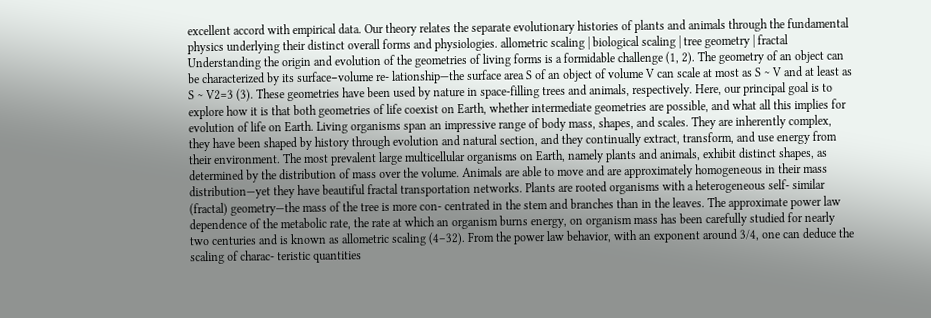excellent accord with empirical data. Our theory relates the separate evolutionary histories of plants and animals through the fundamental physics underlying their distinct overall forms and physiologies. allometric scaling | biological scaling | tree geometry | fractal Understanding the origin and evolution of the geometries of living forms is a formidable challenge (1, 2). The geometry of an object can be characterized by its surface−volume re- lationship—the surface area S of an object of volume V can scale at most as S ∼ V and at least as S ∼ V2=3 (3). These geometries have been used by nature in space-filling trees and animals, respectively. Here, our principal goal is to explore how it is that both geometries of life coexist on Earth, whether intermediate geometries are possible, and what all this implies for evolution of life on Earth. Living organisms span an impressive range of body mass, shapes, and scales. They are inherently complex, they have been shaped by history through evolution and natural section, and they continually extract, transform, and use energy from their environment. The most prevalent large multicellular organisms on Earth, namely plants and animals, exhibit distinct shapes, as determined by the distribution of mass over the volume. Animals are able to move and are approximately homogeneous in their mass distribution—yet they have beautiful fractal transportation networks. Plants are rooted organisms with a heterogeneous self- similar (fractal) geometry—the mass of the tree is more con- centrated in the stem and branches than in the leaves. The approximate power law dependence of the metabolic rate, the rate at which an organism burns energy, on organism mass has been carefully studied for nearly two centuries and is known as allometric scaling (4–32). From the power law behavior, with an exponent around 3/4, one can deduce the scaling of charac- teristic quantities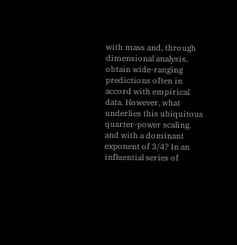with mass and, through dimensional analysis, obtain wide-ranging predictions often in accord with empirical data. However, what underlies this ubiquitous quarter-power scaling, and with a dominant exponent of 3/4? In an influential series of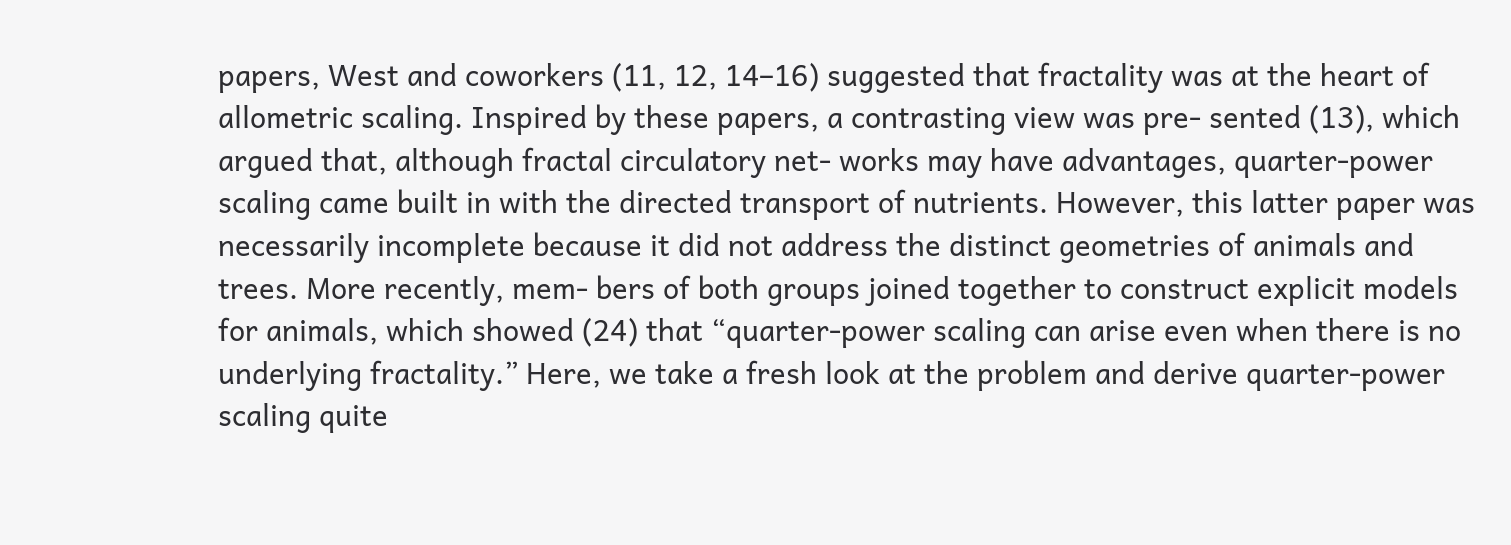papers, West and coworkers (11, 12, 14–16) suggested that fractality was at the heart of allometric scaling. Inspired by these papers, a contrasting view was pre- sented (13), which argued that, although fractal circulatory net- works may have advantages, quarter-power scaling came built in with the directed transport of nutrients. However, this latter paper was necessarily incomplete because it did not address the distinct geometries of animals and trees. More recently, mem- bers of both groups joined together to construct explicit models for animals, which showed (24) that “quarter-power scaling can arise even when there is no underlying fractality.” Here, we take a fresh look at the problem and derive quarter-power scaling quite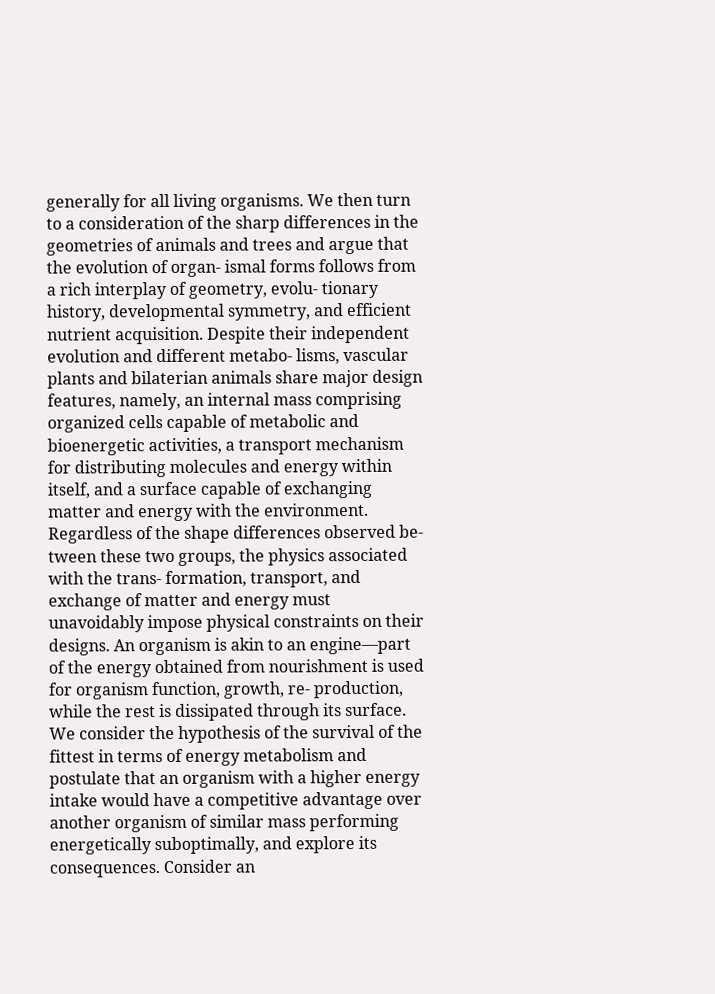generally for all living organisms. We then turn to a consideration of the sharp differences in the geometries of animals and trees and argue that the evolution of organ- ismal forms follows from a rich interplay of geometry, evolu- tionary history, developmental symmetry, and efficient nutrient acquisition. Despite their independent evolution and different metabo- lisms, vascular plants and bilaterian animals share major design features, namely, an internal mass comprising organized cells capable of metabolic and bioenergetic activities, a transport mechanism for distributing molecules and energy within itself, and a surface capable of exchanging matter and energy with the environment. Regardless of the shape differences observed be- tween these two groups, the physics associated with the trans- formation, transport, and exchange of matter and energy must unavoidably impose physical constraints on their designs. An organism is akin to an engine—part of the energy obtained from nourishment is used for organism function, growth, re- production, while the rest is dissipated through its surface. We consider the hypothesis of the survival of the fittest in terms of energy metabolism and postulate that an organism with a higher energy intake would have a competitive advantage over another organism of similar mass performing energetically suboptimally, and explore its consequences. Consider an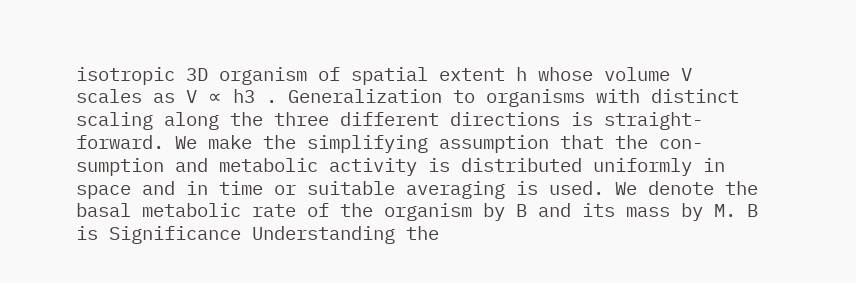isotropic 3D organism of spatial extent h whose volume V scales as V ∝ h3 . Generalization to organisms with distinct scaling along the three different directions is straight- forward. We make the simplifying assumption that the con- sumption and metabolic activity is distributed uniformly in space and in time or suitable averaging is used. We denote the basal metabolic rate of the organism by B and its mass by M. B is Significance Understanding the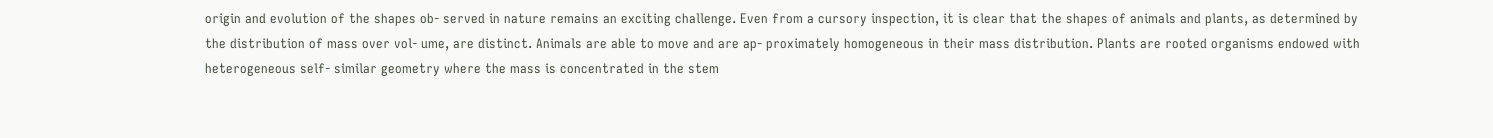origin and evolution of the shapes ob- served in nature remains an exciting challenge. Even from a cursory inspection, it is clear that the shapes of animals and plants, as determined by the distribution of mass over vol- ume, are distinct. Animals are able to move and are ap- proximately homogeneous in their mass distribution. Plants are rooted organisms endowed with heterogeneous self- similar geometry where the mass is concentrated in the stem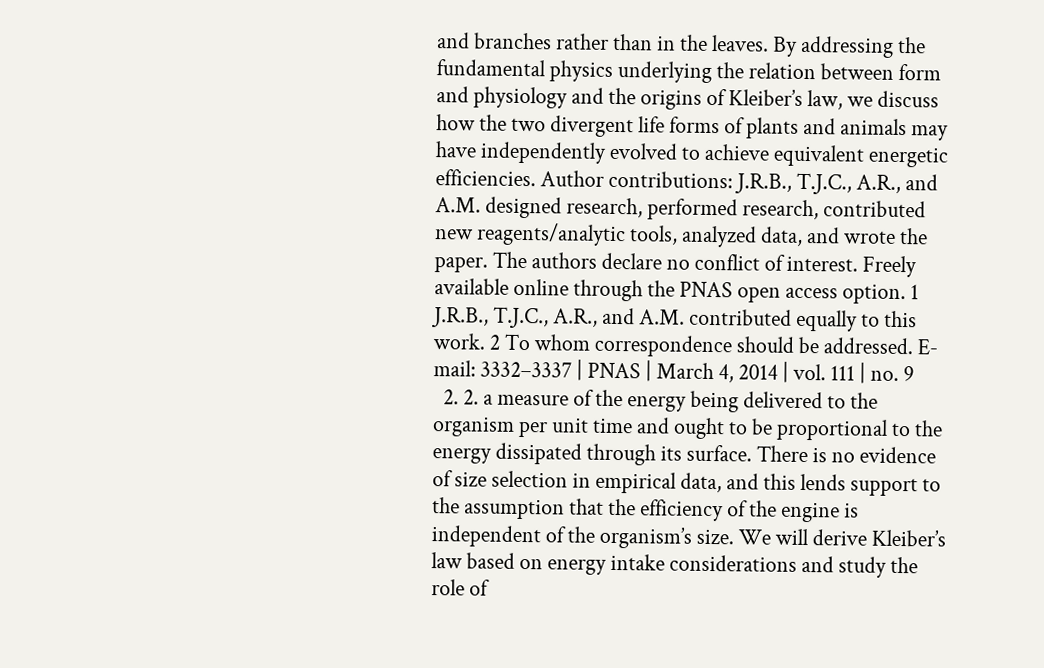and branches rather than in the leaves. By addressing the fundamental physics underlying the relation between form and physiology and the origins of Kleiber’s law, we discuss how the two divergent life forms of plants and animals may have independently evolved to achieve equivalent energetic efficiencies. Author contributions: J.R.B., T.J.C., A.R., and A.M. designed research, performed research, contributed new reagents/analytic tools, analyzed data, and wrote the paper. The authors declare no conflict of interest. Freely available online through the PNAS open access option. 1 J.R.B., T.J.C., A.R., and A.M. contributed equally to this work. 2 To whom correspondence should be addressed. E-mail: 3332–3337 | PNAS | March 4, 2014 | vol. 111 | no. 9
  2. 2. a measure of the energy being delivered to the organism per unit time and ought to be proportional to the energy dissipated through its surface. There is no evidence of size selection in empirical data, and this lends support to the assumption that the efficiency of the engine is independent of the organism’s size. We will derive Kleiber’s law based on energy intake considerations and study the role of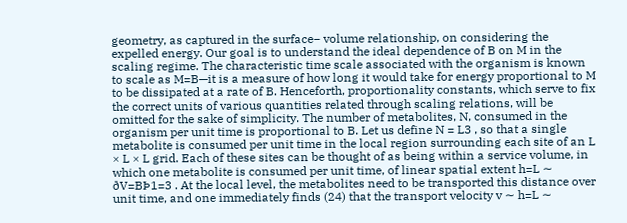geometry, as captured in the surface− volume relationship, on considering the expelled energy. Our goal is to understand the ideal dependence of B on M in the scaling regime. The characteristic time scale associated with the organism is known to scale as M=B—it is a measure of how long it would take for energy proportional to M to be dissipated at a rate of B. Henceforth, proportionality constants, which serve to fix the correct units of various quantities related through scaling relations, will be omitted for the sake of simplicity. The number of metabolites, N, consumed in the organism per unit time is proportional to B. Let us define N = L3 , so that a single metabolite is consumed per unit time in the local region surrounding each site of an L × L × L grid. Each of these sites can be thought of as being within a service volume, in which one metabolite is consumed per unit time, of linear spatial extent h=L ∼ ðV=BÞ1=3 . At the local level, the metabolites need to be transported this distance over unit time, and one immediately finds (24) that the transport velocity v ∼ h=L ∼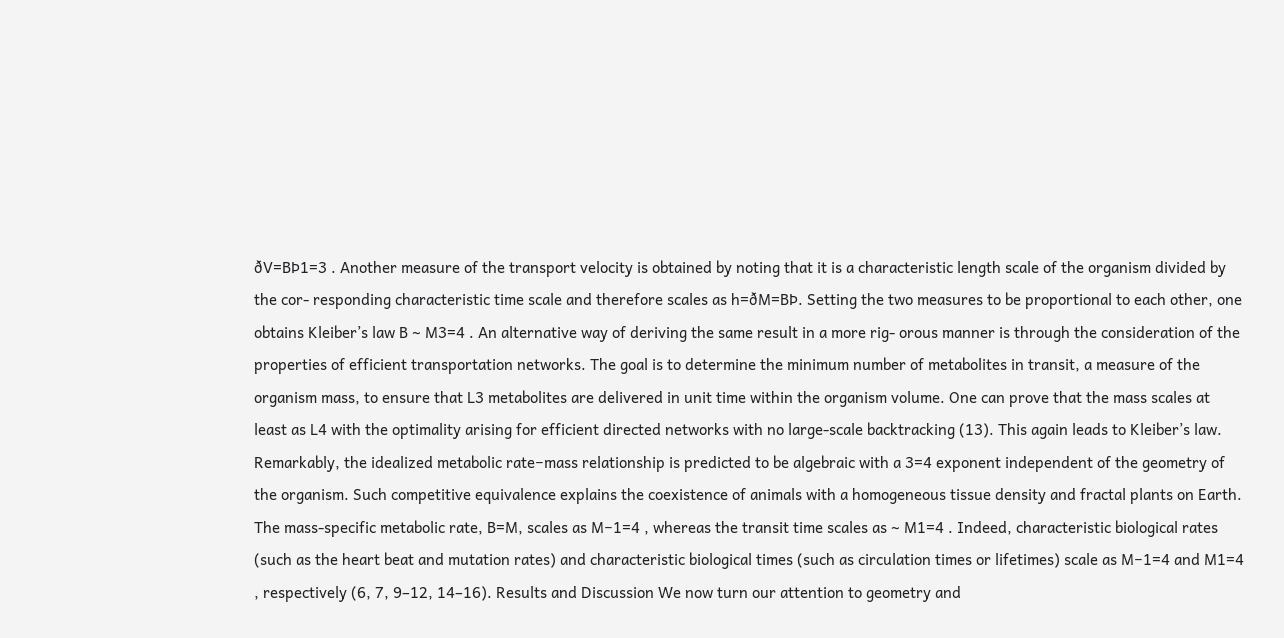ðV=BÞ1=3 . Another measure of the transport velocity is obtained by noting that it is a characteristic length scale of the organism divided by the cor- responding characteristic time scale and therefore scales as h=ðM=BÞ. Setting the two measures to be proportional to each other, one obtains Kleiber’s law B ∼ M3=4 . An alternative way of deriving the same result in a more rig- orous manner is through the consideration of the properties of efficient transportation networks. The goal is to determine the minimum number of metabolites in transit, a measure of the organism mass, to ensure that L3 metabolites are delivered in unit time within the organism volume. One can prove that the mass scales at least as L4 with the optimality arising for efficient directed networks with no large-scale backtracking (13). This again leads to Kleiber’s law. Remarkably, the idealized metabolic rate−mass relationship is predicted to be algebraic with a 3=4 exponent independent of the geometry of the organism. Such competitive equivalence explains the coexistence of animals with a homogeneous tissue density and fractal plants on Earth. The mass-specific metabolic rate, B=M, scales as M−1=4 , whereas the transit time scales as ∼ M1=4 . Indeed, characteristic biological rates (such as the heart beat and mutation rates) and characteristic biological times (such as circulation times or lifetimes) scale as M−1=4 and M1=4 , respectively (6, 7, 9–12, 14–16). Results and Discussion We now turn our attention to geometry and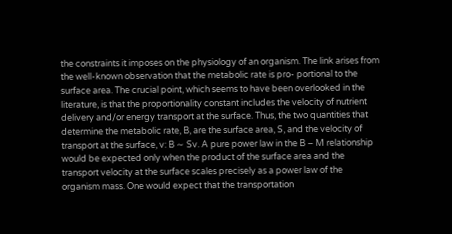the constraints it imposes on the physiology of an organism. The link arises from the well-known observation that the metabolic rate is pro- portional to the surface area. The crucial point, which seems to have been overlooked in the literature, is that the proportionality constant includes the velocity of nutrient delivery and/or energy transport at the surface. Thus, the two quantities that determine the metabolic rate, B, are the surface area, S, and the velocity of transport at the surface, v: B ∼ Sv. A pure power law in the B – M relationship would be expected only when the product of the surface area and the transport velocity at the surface scales precisely as a power law of the organism mass. One would expect that the transportation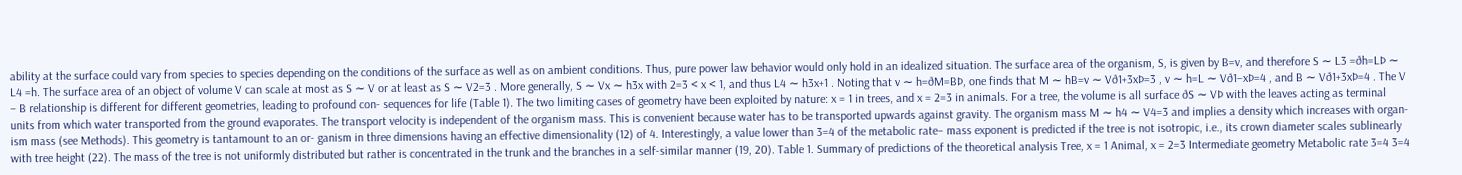ability at the surface could vary from species to species depending on the conditions of the surface as well as on ambient conditions. Thus, pure power law behavior would only hold in an idealized situation. The surface area of the organism, S, is given by B=v, and therefore S ∼ L3 =ðh=LÞ ∼ L4 =h. The surface area of an object of volume V can scale at most as S ∼ V or at least as S ∼ V2=3 . More generally, S ∼ Vx ∼ h3x with 2=3 < x < 1, and thus L4 ∼ h3x+1 . Noting that v ∼ h=ðM=BÞ, one finds that M ∼ hB=v ∼ Vð1+3xÞ=3 , v ∼ h=L ∼ Vð1−xÞ=4 , and B ∼ Vð1+3xÞ=4 . The V − B relationship is different for different geometries, leading to profound con- sequences for life (Table 1). The two limiting cases of geometry have been exploited by nature: x = 1 in trees, and x = 2=3 in animals. For a tree, the volume is all surface ðS ∼ VÞ with the leaves acting as terminal units from which water transported from the ground evaporates. The transport velocity is independent of the organism mass. This is convenient because water has to be transported upwards against gravity. The organism mass M ∼ h4 ∼ V4=3 and implies a density which increases with organ- ism mass (see Methods). This geometry is tantamount to an or- ganism in three dimensions having an effective dimensionality (12) of 4. Interestingly, a value lower than 3=4 of the metabolic rate− mass exponent is predicted if the tree is not isotropic, i.e., its crown diameter scales sublinearly with tree height (22). The mass of the tree is not uniformly distributed but rather is concentrated in the trunk and the branches in a self-similar manner (19, 20). Table 1. Summary of predictions of the theoretical analysis Tree, x = 1 Animal, x = 2=3 Intermediate geometry Metabolic rate 3=4 3=4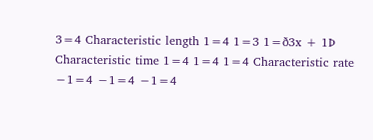3=4 Characteristic length 1=4 1=3 1=ð3x + 1Þ Characteristic time 1=4 1=4 1=4 Characteristic rate −1=4 −1=4 −1=4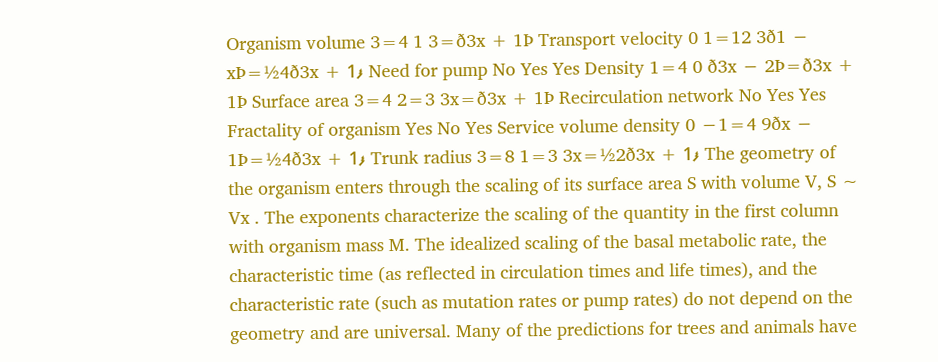Organism volume 3=4 1 3=ð3x + 1Þ Transport velocity 0 1=12 3ð1 − xÞ=½4ð3x + 1ފ Need for pump No Yes Yes Density 1=4 0 ð3x − 2Þ=ð3x + 1Þ Surface area 3=4 2=3 3x=ð3x + 1Þ Recirculation network No Yes Yes Fractality of organism Yes No Yes Service volume density 0 −1=4 9ðx − 1Þ=½4ð3x + 1ފ Trunk radius 3=8 1=3 3x=½2ð3x + 1ފ The geometry of the organism enters through the scaling of its surface area S with volume V, S ∼ Vx . The exponents characterize the scaling of the quantity in the first column with organism mass M. The idealized scaling of the basal metabolic rate, the characteristic time (as reflected in circulation times and life times), and the characteristic rate (such as mutation rates or pump rates) do not depend on the geometry and are universal. Many of the predictions for trees and animals have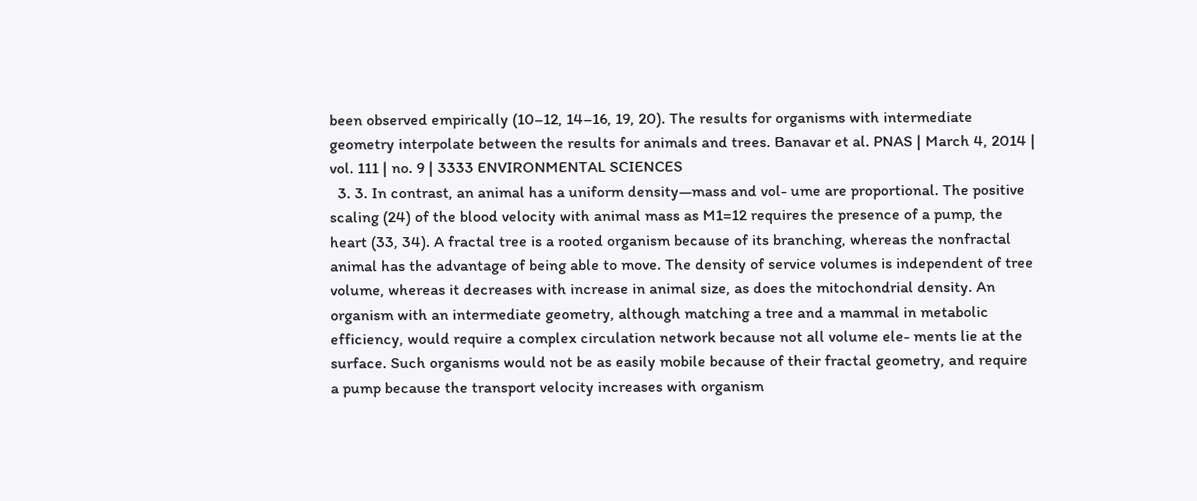been observed empirically (10–12, 14–16, 19, 20). The results for organisms with intermediate geometry interpolate between the results for animals and trees. Banavar et al. PNAS | March 4, 2014 | vol. 111 | no. 9 | 3333 ENVIRONMENTAL SCIENCES
  3. 3. In contrast, an animal has a uniform density—mass and vol- ume are proportional. The positive scaling (24) of the blood velocity with animal mass as M1=12 requires the presence of a pump, the heart (33, 34). A fractal tree is a rooted organism because of its branching, whereas the nonfractal animal has the advantage of being able to move. The density of service volumes is independent of tree volume, whereas it decreases with increase in animal size, as does the mitochondrial density. An organism with an intermediate geometry, although matching a tree and a mammal in metabolic efficiency, would require a complex circulation network because not all volume ele- ments lie at the surface. Such organisms would not be as easily mobile because of their fractal geometry, and require a pump because the transport velocity increases with organism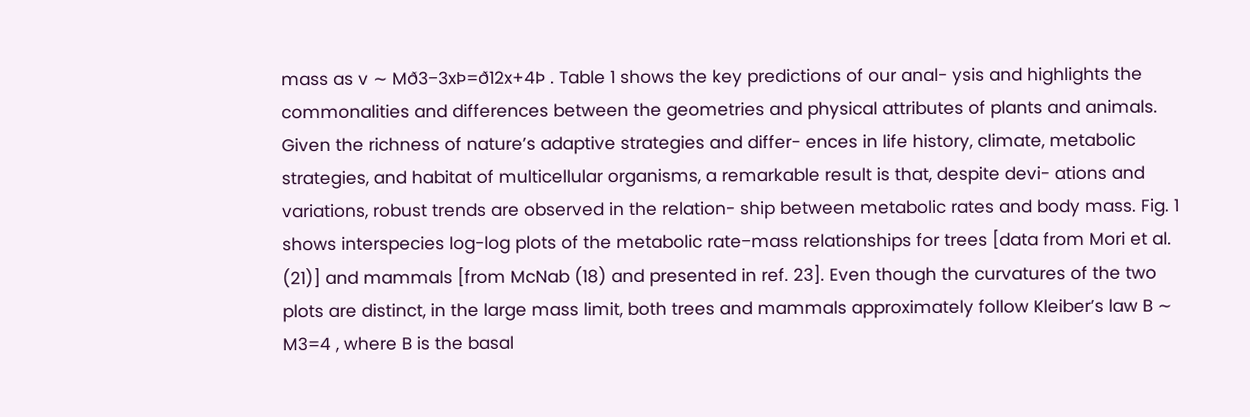mass as v ∼ Mð3−3xÞ=ð12x+4Þ . Table 1 shows the key predictions of our anal- ysis and highlights the commonalities and differences between the geometries and physical attributes of plants and animals. Given the richness of nature’s adaptive strategies and differ- ences in life history, climate, metabolic strategies, and habitat of multicellular organisms, a remarkable result is that, despite devi- ations and variations, robust trends are observed in the relation- ship between metabolic rates and body mass. Fig. 1 shows interspecies log-log plots of the metabolic rate−mass relationships for trees [data from Mori et al. (21)] and mammals [from McNab (18) and presented in ref. 23]. Even though the curvatures of the two plots are distinct, in the large mass limit, both trees and mammals approximately follow Kleiber’s law B ∼ M3=4 , where B is the basal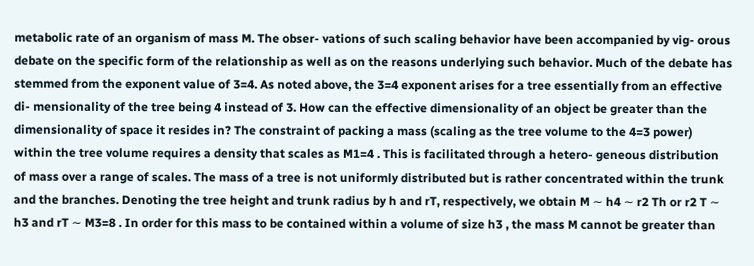metabolic rate of an organism of mass M. The obser- vations of such scaling behavior have been accompanied by vig- orous debate on the specific form of the relationship as well as on the reasons underlying such behavior. Much of the debate has stemmed from the exponent value of 3=4. As noted above, the 3=4 exponent arises for a tree essentially from an effective di- mensionality of the tree being 4 instead of 3. How can the effective dimensionality of an object be greater than the dimensionality of space it resides in? The constraint of packing a mass (scaling as the tree volume to the 4=3 power) within the tree volume requires a density that scales as M1=4 . This is facilitated through a hetero- geneous distribution of mass over a range of scales. The mass of a tree is not uniformly distributed but is rather concentrated within the trunk and the branches. Denoting the tree height and trunk radius by h and rT, respectively, we obtain M ∼ h4 ∼ r2 Th or r2 T ∼ h3 and rT ∼ M3=8 . In order for this mass to be contained within a volume of size h3 , the mass M cannot be greater than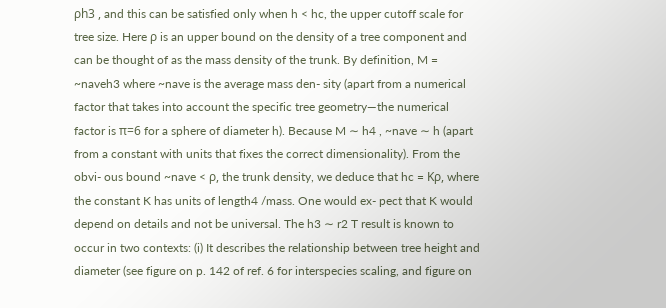ρh3 , and this can be satisfied only when h < hc, the upper cutoff scale for tree size. Here ρ is an upper bound on the density of a tree component and can be thought of as the mass density of the trunk. By definition, M = ~naveh3 where ~nave is the average mass den- sity (apart from a numerical factor that takes into account the specific tree geometry—the numerical factor is π=6 for a sphere of diameter h). Because M ∼ h4 , ~nave ∼ h (apart from a constant with units that fixes the correct dimensionality). From the obvi- ous bound ~nave < ρ, the trunk density, we deduce that hc = Kρ, where the constant K has units of length4 /mass. One would ex- pect that K would depend on details and not be universal. The h3 ∼ r2 T result is known to occur in two contexts: (i) It describes the relationship between tree height and diameter (see figure on p. 142 of ref. 6 for interspecies scaling, and figure on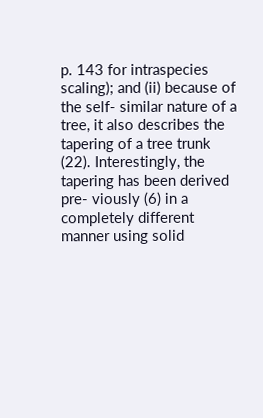p. 143 for intraspecies scaling); and (ii) because of the self- similar nature of a tree, it also describes the tapering of a tree trunk (22). Interestingly, the tapering has been derived pre- viously (6) in a completely different manner using solid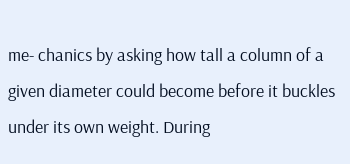me- chanics by asking how tall a column of a given diameter could become before it buckles under its own weight. During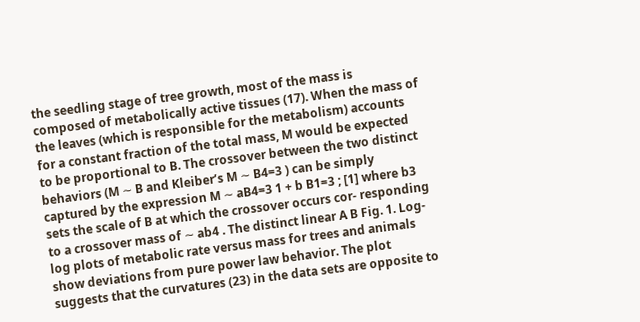the seedling stage of tree growth, most of the mass is composed of metabolically active tissues (17). When the mass of the leaves (which is responsible for the metabolism) accounts for a constant fraction of the total mass, M would be expected to be proportional to B. The crossover between the two distinct behaviors (M ∼ B and Kleiber’s M ∼ B4=3 ) can be simply captured by the expression M ∼ aB4=3 1 + b B1=3 ; [1] where b3 sets the scale of B at which the crossover occurs cor- responding to a crossover mass of ∼ ab4 . The distinct linear A B Fig. 1. Log-log plots of metabolic rate versus mass for trees and animals show deviations from pure power law behavior. The plot suggests that the curvatures (23) in the data sets are opposite to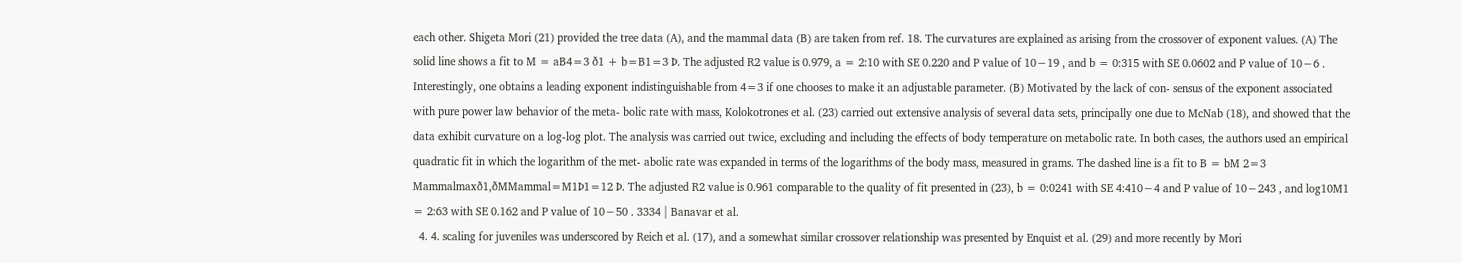each other. Shigeta Mori (21) provided the tree data (A), and the mammal data (B) are taken from ref. 18. The curvatures are explained as arising from the crossover of exponent values. (A) The solid line shows a fit to M = aB4=3 ð1 + b=B1=3 Þ. The adjusted R2 value is 0.979, a = 2:10 with SE 0.220 and P value of 10−19 , and b = 0:315 with SE 0.0602 and P value of 10−6 . Interestingly, one obtains a leading exponent indistinguishable from 4=3 if one chooses to make it an adjustable parameter. (B) Motivated by the lack of con- sensus of the exponent associated with pure power law behavior of the meta- bolic rate with mass, Kolokotrones et al. (23) carried out extensive analysis of several data sets, principally one due to McNab (18), and showed that the data exhibit curvature on a log-log plot. The analysis was carried out twice, excluding and including the effects of body temperature on metabolic rate. In both cases, the authors used an empirical quadratic fit in which the logarithm of the met- abolic rate was expanded in terms of the logarithms of the body mass, measured in grams. The dashed line is a fit to B = bM 2=3 Mammalmaxð1,ðMMammal=M1Þ1=12 Þ. The adjusted R2 value is 0.961 comparable to the quality of fit presented in (23), b = 0:0241 with SE 4:410−4 and P value of 10−243 , and log10M1 = 2:63 with SE 0.162 and P value of 10−50 . 3334 | Banavar et al.
  4. 4. scaling for juveniles was underscored by Reich et al. (17), and a somewhat similar crossover relationship was presented by Enquist et al. (29) and more recently by Mori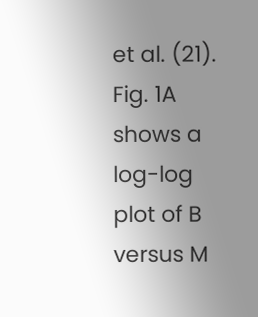et al. (21). Fig. 1A shows a log-log plot of B versus M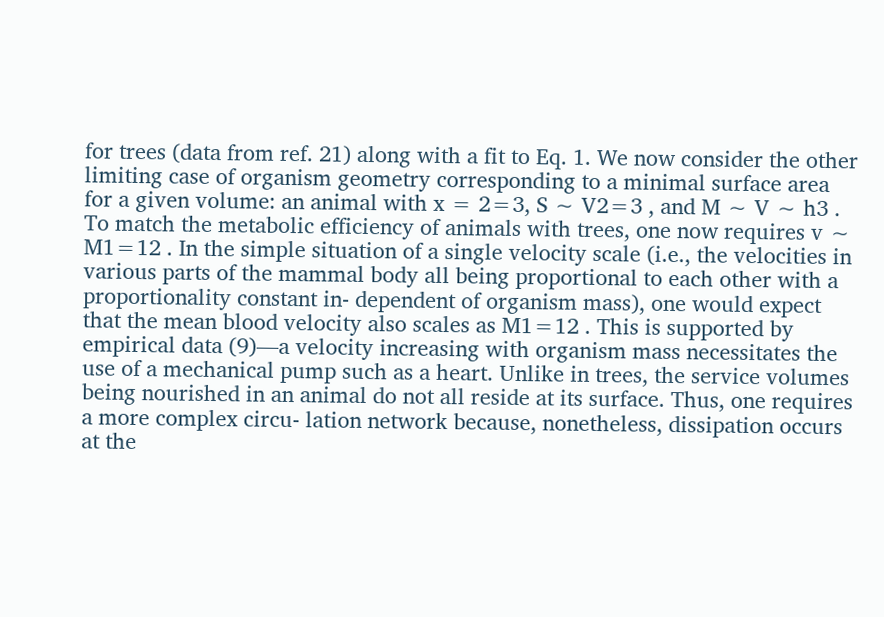for trees (data from ref. 21) along with a fit to Eq. 1. We now consider the other limiting case of organism geometry corresponding to a minimal surface area for a given volume: an animal with x = 2=3, S ∼ V2=3 , and M ∼ V ∼ h3 . To match the metabolic efficiency of animals with trees, one now requires v ∼ M1=12 . In the simple situation of a single velocity scale (i.e., the velocities in various parts of the mammal body all being proportional to each other with a proportionality constant in- dependent of organism mass), one would expect that the mean blood velocity also scales as M1=12 . This is supported by empirical data (9)—a velocity increasing with organism mass necessitates the use of a mechanical pump such as a heart. Unlike in trees, the service volumes being nourished in an animal do not all reside at its surface. Thus, one requires a more complex circu- lation network because, nonetheless, dissipation occurs at the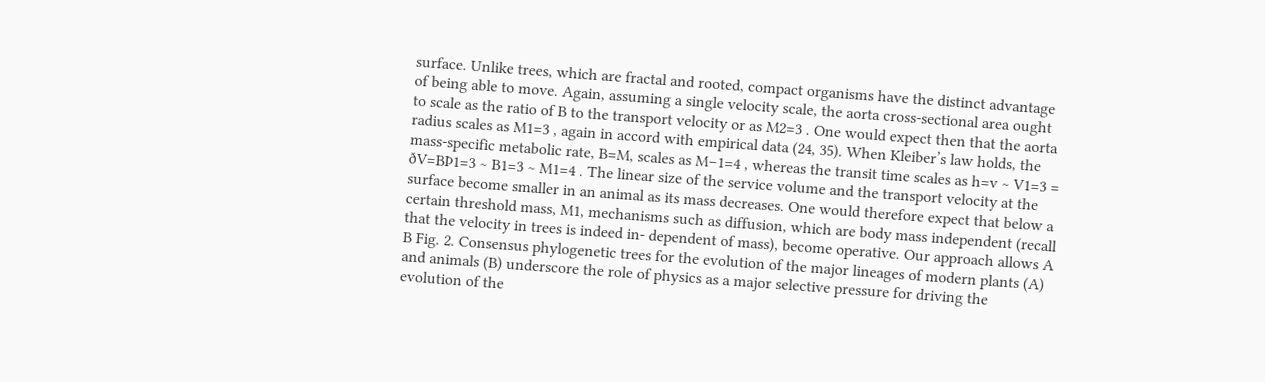surface. Unlike trees, which are fractal and rooted, compact organisms have the distinct advantage of being able to move. Again, assuming a single velocity scale, the aorta cross-sectional area ought to scale as the ratio of B to the transport velocity or as M2=3 . One would expect then that the aorta radius scales as M1=3 , again in accord with empirical data (24, 35). When Kleiber’s law holds, the mass-specific metabolic rate, B=M, scales as M−1=4 , whereas the transit time scales as h=v ∼ V1=3 = ðV=BÞ1=3 ∼ B1=3 ∼ M1=4 . The linear size of the service volume and the transport velocity at the surface become smaller in an animal as its mass decreases. One would therefore expect that below a certain threshold mass, M1, mechanisms such as diffusion, which are body mass independent (recall that the velocity in trees is indeed in- dependent of mass), become operative. Our approach allows A B Fig. 2. Consensus phylogenetic trees for the evolution of the major lineages of modern plants (A) and animals (B) underscore the role of physics as a major selective pressure for driving the evolution of the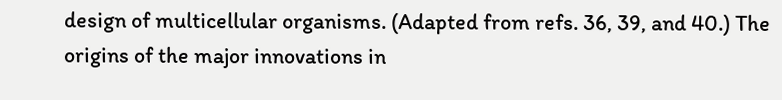design of multicellular organisms. (Adapted from refs. 36, 39, and 40.) The origins of the major innovations in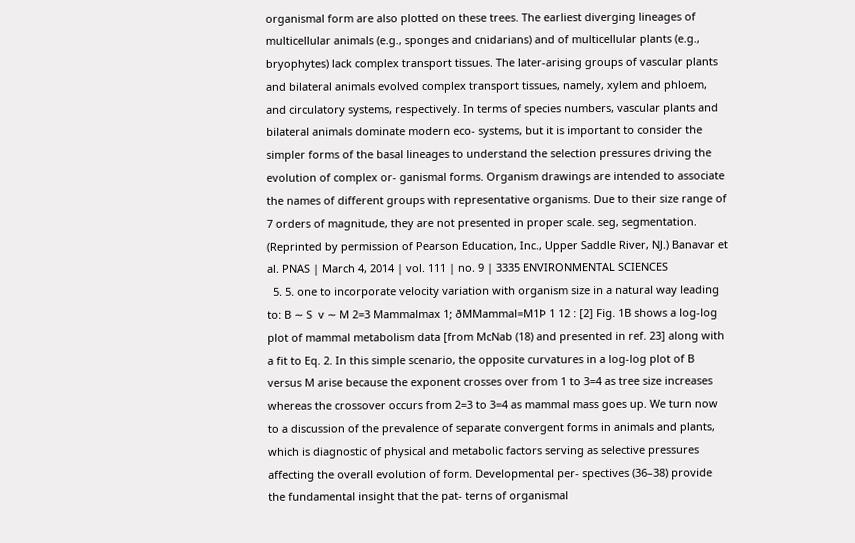organismal form are also plotted on these trees. The earliest diverging lineages of multicellular animals (e.g., sponges and cnidarians) and of multicellular plants (e.g., bryophytes) lack complex transport tissues. The later-arising groups of vascular plants and bilateral animals evolved complex transport tissues, namely, xylem and phloem, and circulatory systems, respectively. In terms of species numbers, vascular plants and bilateral animals dominate modern eco- systems, but it is important to consider the simpler forms of the basal lineages to understand the selection pressures driving the evolution of complex or- ganismal forms. Organism drawings are intended to associate the names of different groups with representative organisms. Due to their size range of 7 orders of magnitude, they are not presented in proper scale. seg, segmentation. (Reprinted by permission of Pearson Education, Inc., Upper Saddle River, NJ.) Banavar et al. PNAS | March 4, 2014 | vol. 111 | no. 9 | 3335 ENVIRONMENTAL SCIENCES
  5. 5. one to incorporate velocity variation with organism size in a natural way leading to: B ∼ S  v ∼ M 2=3 Mammalmax 1; ðMMammal=M1Þ 1 12 : [2] Fig. 1B shows a log-log plot of mammal metabolism data [from McNab (18) and presented in ref. 23] along with a fit to Eq. 2. In this simple scenario, the opposite curvatures in a log-log plot of B versus M arise because the exponent crosses over from 1 to 3=4 as tree size increases whereas the crossover occurs from 2=3 to 3=4 as mammal mass goes up. We turn now to a discussion of the prevalence of separate convergent forms in animals and plants, which is diagnostic of physical and metabolic factors serving as selective pressures affecting the overall evolution of form. Developmental per- spectives (36–38) provide the fundamental insight that the pat- terns of organismal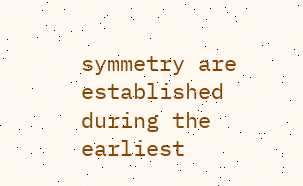symmetry are established during the earliest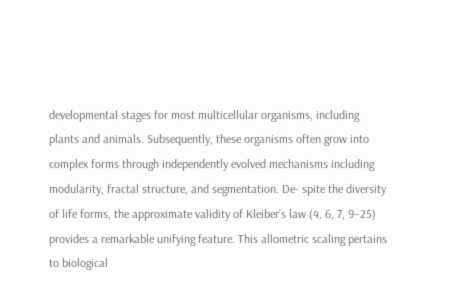developmental stages for most multicellular organisms, including plants and animals. Subsequently, these organisms often grow into complex forms through independently evolved mechanisms including modularity, fractal structure, and segmentation. De- spite the diversity of life forms, the approximate validity of Kleiber’s law (4, 6, 7, 9–25) provides a remarkable unifying feature. This allometric scaling pertains to biological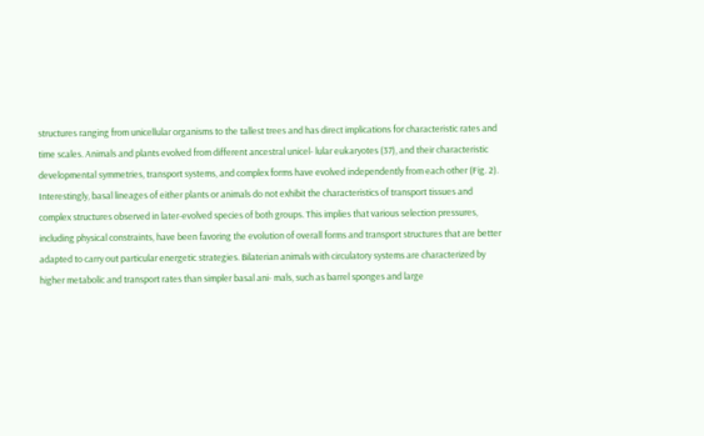structures ranging from unicellular organisms to the tallest trees and has direct implications for characteristic rates and time scales. Animals and plants evolved from different ancestral unicel- lular eukaryotes (37), and their characteristic developmental symmetries, transport systems, and complex forms have evolved independently from each other (Fig. 2). Interestingly, basal lineages of either plants or animals do not exhibit the characteristics of transport tissues and complex structures observed in later-evolved species of both groups. This implies that various selection pressures, including physical constraints, have been favoring the evolution of overall forms and transport structures that are better adapted to carry out particular energetic strategies. Bilaterian animals with circulatory systems are characterized by higher metabolic and transport rates than simpler basal ani- mals, such as barrel sponges and large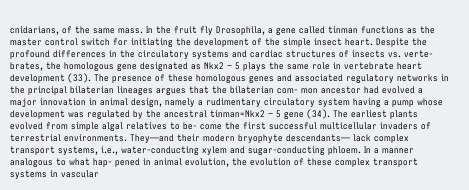cnidarians, of the same mass. In the fruit fly Drosophila, a gene called tinman functions as the master control switch for initiating the development of the simple insect heart. Despite the profound differences in the circulatory systems and cardiac structures of insects vs. verte- brates, the homologous gene designated as Nkx2 − 5 plays the same role in vertebrate heart development (33). The presence of these homologous genes and associated regulatory networks in the principal bilaterian lineages argues that the bilaterian com- mon ancestor had evolved a major innovation in animal design, namely a rudimentary circulatory system having a pump whose development was regulated by the ancestral tinman=Nkx2 − 5 gene (34). The earliest plants evolved from simple algal relatives to be- come the first successful multicellular invaders of terrestrial environments. They—and their modern bryophyte descendants— lack complex transport systems, i.e., water-conducting xylem and sugar-conducting phloem. In a manner analogous to what hap- pened in animal evolution, the evolution of these complex transport systems in vascular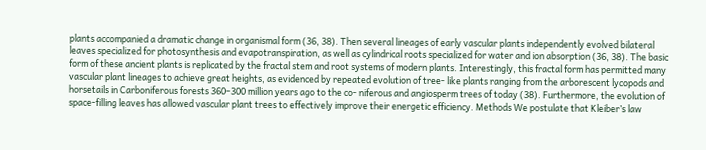plants accompanied a dramatic change in organismal form (36, 38). Then several lineages of early vascular plants independently evolved bilateral leaves specialized for photosynthesis and evapotranspiration, as well as cylindrical roots specialized for water and ion absorption (36, 38). The basic form of these ancient plants is replicated by the fractal stem and root systems of modern plants. Interestingly, this fractal form has permitted many vascular plant lineages to achieve great heights, as evidenced by repeated evolution of tree- like plants ranging from the arborescent lycopods and horsetails in Carboniferous forests 360–300 million years ago to the co- niferous and angiosperm trees of today (38). Furthermore, the evolution of space-filling leaves has allowed vascular plant trees to effectively improve their energetic efficiency. Methods We postulate that Kleiber’s law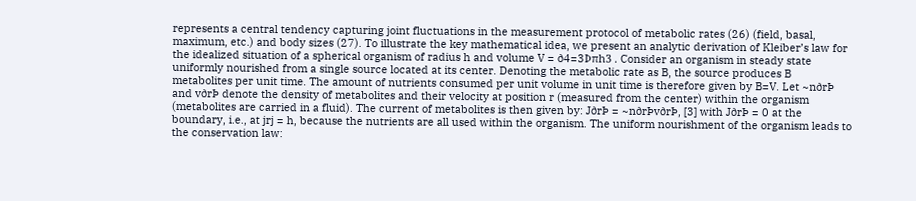represents a central tendency capturing joint fluctuations in the measurement protocol of metabolic rates (26) (field, basal, maximum, etc.) and body sizes (27). To illustrate the key mathematical idea, we present an analytic derivation of Kleiber’s law for the idealized situation of a spherical organism of radius h and volume V = ð4=3Þπh3 . Consider an organism in steady state uniformly nourished from a single source located at its center. Denoting the metabolic rate as B, the source produces B metabolites per unit time. The amount of nutrients consumed per unit volume in unit time is therefore given by B=V. Let ~nðrÞ and vðrÞ denote the density of metabolites and their velocity at position r (measured from the center) within the organism (metabolites are carried in a fluid). The current of metabolites is then given by: JðrÞ = ~nðrÞvðrÞ, [3] with JðrÞ = 0 at the boundary, i.e., at jrj = h, because the nutrients are all used within the organism. The uniform nourishment of the organism leads to the conservation law: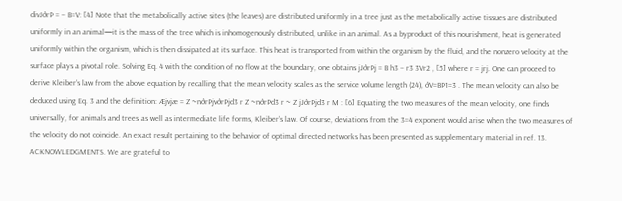divJðrÞ = − B=V: [4] Note that the metabolically active sites (the leaves) are distributed uniformly in a tree just as the metabolically active tissues are distributed uniformly in an animal—it is the mass of the tree which is inhomogenously distributed, unlike in an animal. As a byproduct of this nourishment, heat is generated uniformly within the organism, which is then dissipated at its surface. This heat is transported from within the organism by the fluid, and the nonzero velocity at the surface plays a pivotal role. Solving Eq. 4 with the condition of no flow at the boundary, one obtains jJðrÞj = B h3 − r3 3Vr2 , [5] where r = jrj. One can proceed to derive Kleiber’s law from the above equation by recalling that the mean velocity scales as the service volume length (24), ðV=BÞ1=3 . The mean velocity can also be deduced using Eq. 3 and the definition: Æjvjæ = Z ~nðrÞjvðrÞjd3 r Z ~nðrÞd3 r ~ Z jJðrÞjd3 r M : [6] Equating the two measures of the mean velocity, one finds universally, for animals and trees as well as intermediate life forms, Kleiber’s law. Of course, deviations from the 3=4 exponent would arise when the two measures of the velocity do not coincide. An exact result pertaining to the behavior of optimal directed networks has been presented as supplementary material in ref. 13. ACKNOWLEDGMENTS. We are grateful to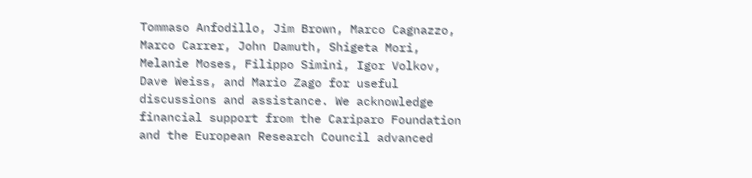Tommaso Anfodillo, Jim Brown, Marco Cagnazzo, Marco Carrer, John Damuth, Shigeta Mori, Melanie Moses, Filippo Simini, Igor Volkov, Dave Weiss, and Mario Zago for useful discussions and assistance. We acknowledge financial support from the Cariparo Foundation and the European Research Council advanced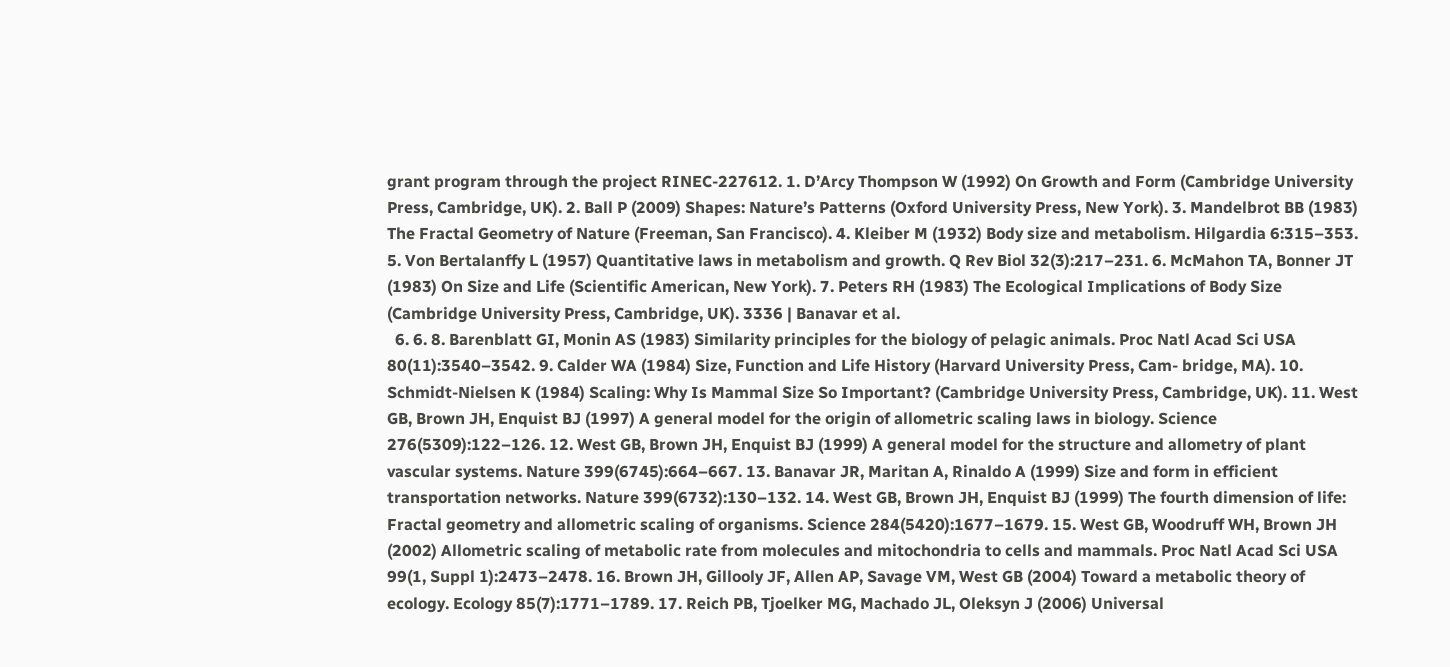grant program through the project RINEC-227612. 1. D’Arcy Thompson W (1992) On Growth and Form (Cambridge University Press, Cambridge, UK). 2. Ball P (2009) Shapes: Nature’s Patterns (Oxford University Press, New York). 3. Mandelbrot BB (1983) The Fractal Geometry of Nature (Freeman, San Francisco). 4. Kleiber M (1932) Body size and metabolism. Hilgardia 6:315–353. 5. Von Bertalanffy L (1957) Quantitative laws in metabolism and growth. Q Rev Biol 32(3):217–231. 6. McMahon TA, Bonner JT (1983) On Size and Life (Scientific American, New York). 7. Peters RH (1983) The Ecological Implications of Body Size (Cambridge University Press, Cambridge, UK). 3336 | Banavar et al.
  6. 6. 8. Barenblatt GI, Monin AS (1983) Similarity principles for the biology of pelagic animals. Proc Natl Acad Sci USA 80(11):3540–3542. 9. Calder WA (1984) Size, Function and Life History (Harvard University Press, Cam- bridge, MA). 10. Schmidt-Nielsen K (1984) Scaling: Why Is Mammal Size So Important? (Cambridge University Press, Cambridge, UK). 11. West GB, Brown JH, Enquist BJ (1997) A general model for the origin of allometric scaling laws in biology. Science 276(5309):122–126. 12. West GB, Brown JH, Enquist BJ (1999) A general model for the structure and allometry of plant vascular systems. Nature 399(6745):664–667. 13. Banavar JR, Maritan A, Rinaldo A (1999) Size and form in efficient transportation networks. Nature 399(6732):130–132. 14. West GB, Brown JH, Enquist BJ (1999) The fourth dimension of life: Fractal geometry and allometric scaling of organisms. Science 284(5420):1677–1679. 15. West GB, Woodruff WH, Brown JH (2002) Allometric scaling of metabolic rate from molecules and mitochondria to cells and mammals. Proc Natl Acad Sci USA 99(1, Suppl 1):2473–2478. 16. Brown JH, Gillooly JF, Allen AP, Savage VM, West GB (2004) Toward a metabolic theory of ecology. Ecology 85(7):1771–1789. 17. Reich PB, Tjoelker MG, Machado JL, Oleksyn J (2006) Universal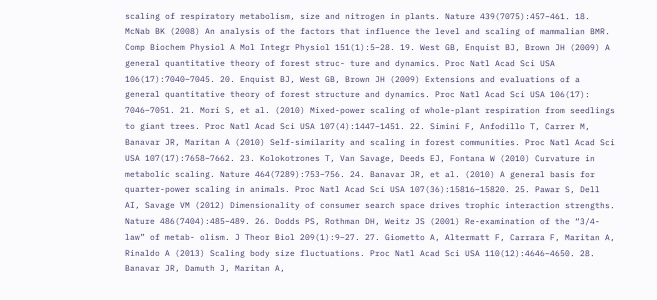scaling of respiratory metabolism, size and nitrogen in plants. Nature 439(7075):457–461. 18. McNab BK (2008) An analysis of the factors that influence the level and scaling of mammalian BMR. Comp Biochem Physiol A Mol Integr Physiol 151(1):5–28. 19. West GB, Enquist BJ, Brown JH (2009) A general quantitative theory of forest struc- ture and dynamics. Proc Natl Acad Sci USA 106(17):7040–7045. 20. Enquist BJ, West GB, Brown JH (2009) Extensions and evaluations of a general quantitative theory of forest structure and dynamics. Proc Natl Acad Sci USA 106(17): 7046–7051. 21. Mori S, et al. (2010) Mixed-power scaling of whole-plant respiration from seedlings to giant trees. Proc Natl Acad Sci USA 107(4):1447–1451. 22. Simini F, Anfodillo T, Carrer M, Banavar JR, Maritan A (2010) Self-similarity and scaling in forest communities. Proc Natl Acad Sci USA 107(17):7658–7662. 23. Kolokotrones T, Van Savage, Deeds EJ, Fontana W (2010) Curvature in metabolic scaling. Nature 464(7289):753–756. 24. Banavar JR, et al. (2010) A general basis for quarter-power scaling in animals. Proc Natl Acad Sci USA 107(36):15816–15820. 25. Pawar S, Dell AI, Savage VM (2012) Dimensionality of consumer search space drives trophic interaction strengths. Nature 486(7404):485–489. 26. Dodds PS, Rothman DH, Weitz JS (2001) Re-examination of the “3/4-law” of metab- olism. J Theor Biol 209(1):9–27. 27. Giometto A, Altermatt F, Carrara F, Maritan A, Rinaldo A (2013) Scaling body size fluctuations. Proc Natl Acad Sci USA 110(12):4646–4650. 28. Banavar JR, Damuth J, Maritan A,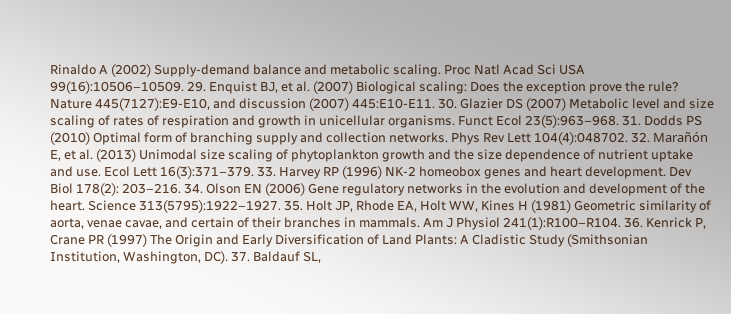Rinaldo A (2002) Supply-demand balance and metabolic scaling. Proc Natl Acad Sci USA 99(16):10506–10509. 29. Enquist BJ, et al. (2007) Biological scaling: Does the exception prove the rule? Nature 445(7127):E9-E10, and discussion (2007) 445:E10-E11. 30. Glazier DS (2007) Metabolic level and size scaling of rates of respiration and growth in unicellular organisms. Funct Ecol 23(5):963–968. 31. Dodds PS (2010) Optimal form of branching supply and collection networks. Phys Rev Lett 104(4):048702. 32. Marañón E, et al. (2013) Unimodal size scaling of phytoplankton growth and the size dependence of nutrient uptake and use. Ecol Lett 16(3):371–379. 33. Harvey RP (1996) NK-2 homeobox genes and heart development. Dev Biol 178(2): 203–216. 34. Olson EN (2006) Gene regulatory networks in the evolution and development of the heart. Science 313(5795):1922–1927. 35. Holt JP, Rhode EA, Holt WW, Kines H (1981) Geometric similarity of aorta, venae cavae, and certain of their branches in mammals. Am J Physiol 241(1):R100–R104. 36. Kenrick P, Crane PR (1997) The Origin and Early Diversification of Land Plants: A Cladistic Study (Smithsonian Institution, Washington, DC). 37. Baldauf SL,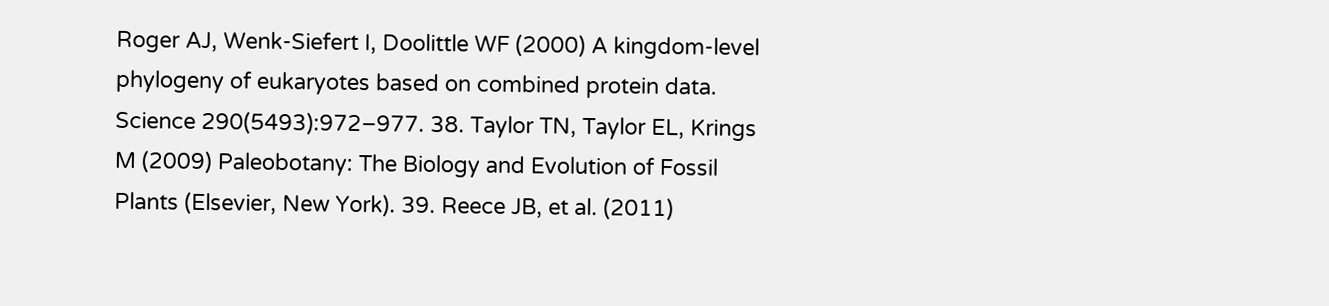Roger AJ, Wenk-Siefert I, Doolittle WF (2000) A kingdom-level phylogeny of eukaryotes based on combined protein data. Science 290(5493):972–977. 38. Taylor TN, Taylor EL, Krings M (2009) Paleobotany: The Biology and Evolution of Fossil Plants (Elsevier, New York). 39. Reece JB, et al. (2011)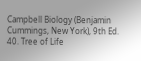Campbell Biology (Benjamin Cummings, New York), 9th Ed. 40. Tree of Life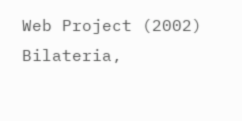Web Project (2002) Bilateria,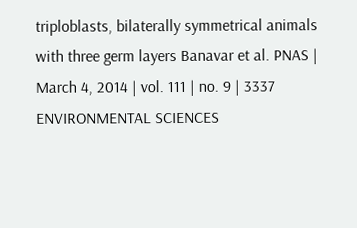triploblasts, bilaterally symmetrical animals with three germ layers Banavar et al. PNAS | March 4, 2014 | vol. 111 | no. 9 | 3337 ENVIRONMENTAL SCIENCES